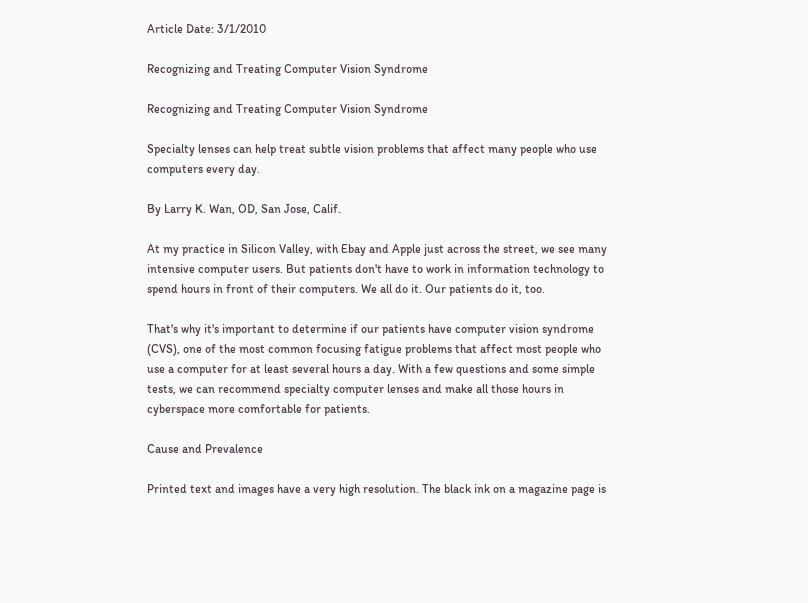Article Date: 3/1/2010

Recognizing and Treating Computer Vision Syndrome

Recognizing and Treating Computer Vision Syndrome

Specialty lenses can help treat subtle vision problems that affect many people who use computers every day.

By Larry K. Wan, OD, San Jose, Calif.

At my practice in Silicon Valley, with Ebay and Apple just across the street, we see many intensive computer users. But patients don't have to work in information technology to spend hours in front of their computers. We all do it. Our patients do it, too.

That's why it's important to determine if our patients have computer vision syndrome (CVS), one of the most common focusing fatigue problems that affect most people who use a computer for at least several hours a day. With a few questions and some simple tests, we can recommend specialty computer lenses and make all those hours in cyberspace more comfortable for patients.

Cause and Prevalence

Printed text and images have a very high resolution. The black ink on a magazine page is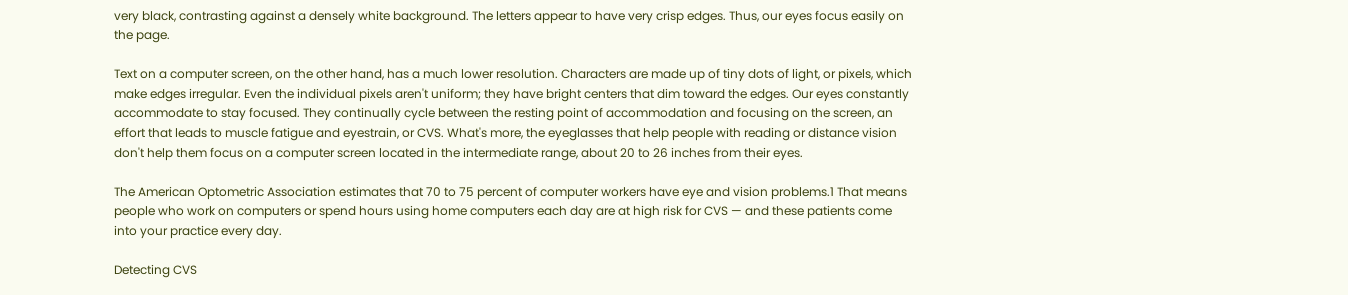very black, contrasting against a densely white background. The letters appear to have very crisp edges. Thus, our eyes focus easily on the page.

Text on a computer screen, on the other hand, has a much lower resolution. Characters are made up of tiny dots of light, or pixels, which make edges irregular. Even the individual pixels aren't uniform; they have bright centers that dim toward the edges. Our eyes constantly accommodate to stay focused. They continually cycle between the resting point of accommodation and focusing on the screen, an effort that leads to muscle fatigue and eyestrain, or CVS. What's more, the eyeglasses that help people with reading or distance vision don't help them focus on a computer screen located in the intermediate range, about 20 to 26 inches from their eyes.

The American Optometric Association estimates that 70 to 75 percent of computer workers have eye and vision problems.1 That means people who work on computers or spend hours using home computers each day are at high risk for CVS — and these patients come into your practice every day.

Detecting CVS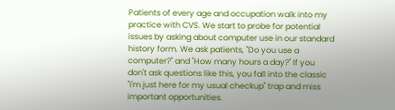Patients of every age and occupation walk into my practice with CVS. We start to probe for potential issues by asking about computer use in our standard history form. We ask patients, "Do you use a computer?" and "How many hours a day?" If you don't ask questions like this, you fall into the classic "I'm just here for my usual checkup" trap and miss important opportunities.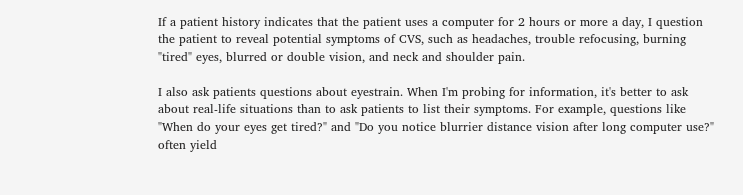If a patient history indicates that the patient uses a computer for 2 hours or more a day, I question the patient to reveal potential symptoms of CVS, such as headaches, trouble refocusing, burning "tired" eyes, blurred or double vision, and neck and shoulder pain.

I also ask patients questions about eyestrain. When I'm probing for information, it's better to ask about real-life situations than to ask patients to list their symptoms. For example, questions like "When do your eyes get tired?" and "Do you notice blurrier distance vision after long computer use?" often yield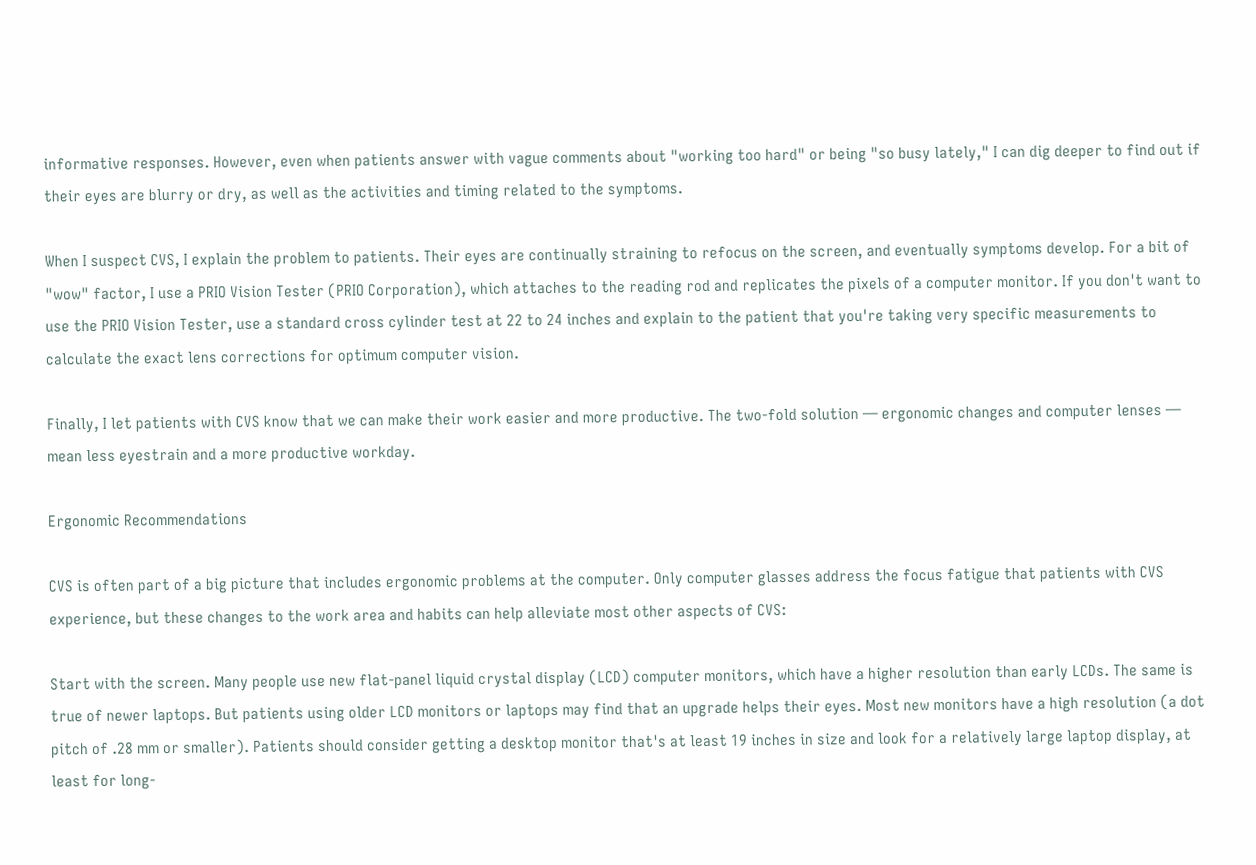informative responses. However, even when patients answer with vague comments about "working too hard" or being "so busy lately," I can dig deeper to find out if their eyes are blurry or dry, as well as the activities and timing related to the symptoms.

When I suspect CVS, I explain the problem to patients. Their eyes are continually straining to refocus on the screen, and eventually symptoms develop. For a bit of "wow" factor, I use a PRIO Vision Tester (PRIO Corporation), which attaches to the reading rod and replicates the pixels of a computer monitor. If you don't want to use the PRIO Vision Tester, use a standard cross cylinder test at 22 to 24 inches and explain to the patient that you're taking very specific measurements to calculate the exact lens corrections for optimum computer vision.

Finally, I let patients with CVS know that we can make their work easier and more productive. The two-fold solution — ergonomic changes and computer lenses — mean less eyestrain and a more productive workday.

Ergonomic Recommendations

CVS is often part of a big picture that includes ergonomic problems at the computer. Only computer glasses address the focus fatigue that patients with CVS experience, but these changes to the work area and habits can help alleviate most other aspects of CVS:

Start with the screen. Many people use new flat-panel liquid crystal display (LCD) computer monitors, which have a higher resolution than early LCDs. The same is true of newer laptops. But patients using older LCD monitors or laptops may find that an upgrade helps their eyes. Most new monitors have a high resolution (a dot pitch of .28 mm or smaller). Patients should consider getting a desktop monitor that's at least 19 inches in size and look for a relatively large laptop display, at least for long-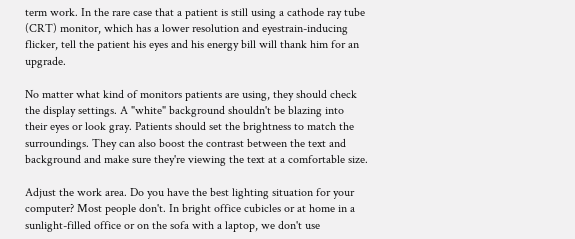term work. In the rare case that a patient is still using a cathode ray tube (CRT) monitor, which has a lower resolution and eyestrain-inducing flicker, tell the patient his eyes and his energy bill will thank him for an upgrade.

No matter what kind of monitors patients are using, they should check the display settings. A "white" background shouldn't be blazing into their eyes or look gray. Patients should set the brightness to match the surroundings. They can also boost the contrast between the text and background and make sure they're viewing the text at a comfortable size.

Adjust the work area. Do you have the best lighting situation for your computer? Most people don't. In bright office cubicles or at home in a sunlight-filled office or on the sofa with a laptop, we don't use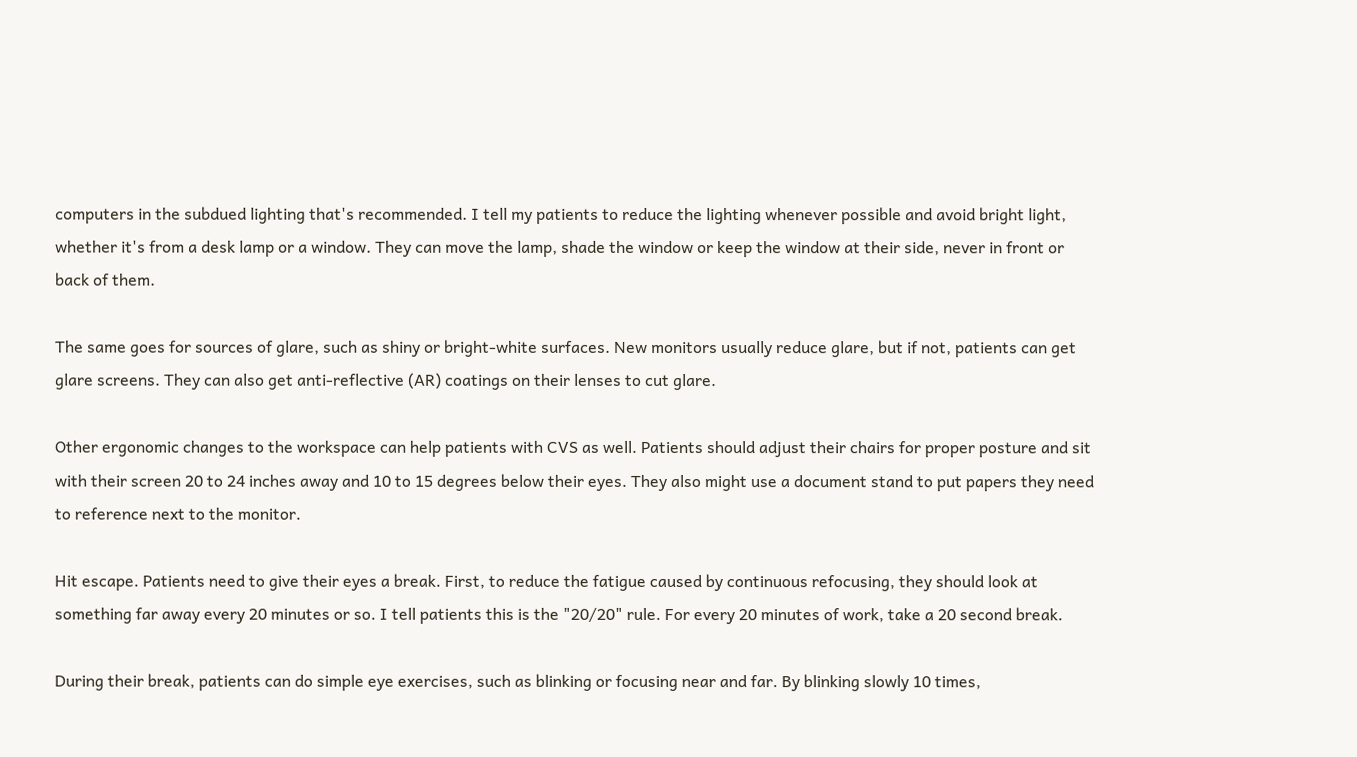computers in the subdued lighting that's recommended. I tell my patients to reduce the lighting whenever possible and avoid bright light, whether it's from a desk lamp or a window. They can move the lamp, shade the window or keep the window at their side, never in front or back of them.

The same goes for sources of glare, such as shiny or bright-white surfaces. New monitors usually reduce glare, but if not, patients can get glare screens. They can also get anti-reflective (AR) coatings on their lenses to cut glare.

Other ergonomic changes to the workspace can help patients with CVS as well. Patients should adjust their chairs for proper posture and sit with their screen 20 to 24 inches away and 10 to 15 degrees below their eyes. They also might use a document stand to put papers they need to reference next to the monitor.

Hit escape. Patients need to give their eyes a break. First, to reduce the fatigue caused by continuous refocusing, they should look at something far away every 20 minutes or so. I tell patients this is the "20/20" rule. For every 20 minutes of work, take a 20 second break.

During their break, patients can do simple eye exercises, such as blinking or focusing near and far. By blinking slowly 10 times,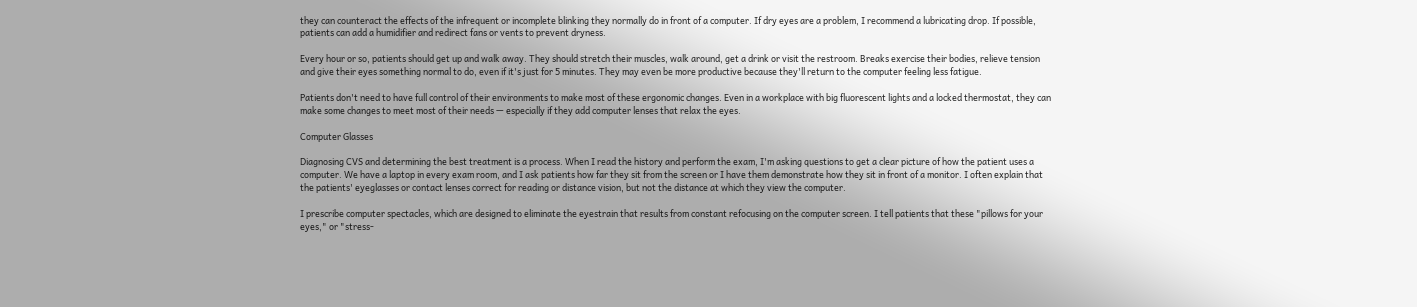they can counteract the effects of the infrequent or incomplete blinking they normally do in front of a computer. If dry eyes are a problem, I recommend a lubricating drop. If possible, patients can add a humidifier and redirect fans or vents to prevent dryness.

Every hour or so, patients should get up and walk away. They should stretch their muscles, walk around, get a drink or visit the restroom. Breaks exercise their bodies, relieve tension and give their eyes something normal to do, even if it's just for 5 minutes. They may even be more productive because they'll return to the computer feeling less fatigue.

Patients don't need to have full control of their environments to make most of these ergonomic changes. Even in a workplace with big fluorescent lights and a locked thermostat, they can make some changes to meet most of their needs — especially if they add computer lenses that relax the eyes.

Computer Glasses

Diagnosing CVS and determining the best treatment is a process. When I read the history and perform the exam, I'm asking questions to get a clear picture of how the patient uses a computer. We have a laptop in every exam room, and I ask patients how far they sit from the screen or I have them demonstrate how they sit in front of a monitor. I often explain that the patients' eyeglasses or contact lenses correct for reading or distance vision, but not the distance at which they view the computer.

I prescribe computer spectacles, which are designed to eliminate the eyestrain that results from constant refocusing on the computer screen. I tell patients that these "pillows for your eyes," or "stress-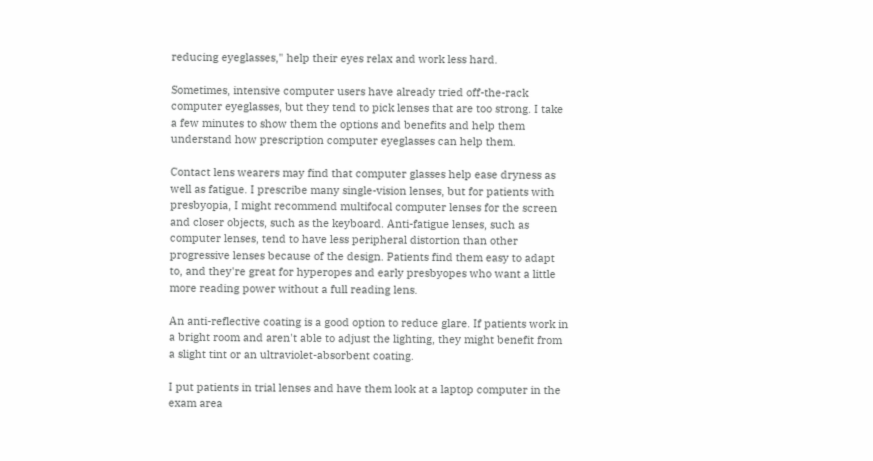reducing eyeglasses," help their eyes relax and work less hard.

Sometimes, intensive computer users have already tried off-the-rack computer eyeglasses, but they tend to pick lenses that are too strong. I take a few minutes to show them the options and benefits and help them understand how prescription computer eyeglasses can help them.

Contact lens wearers may find that computer glasses help ease dryness as well as fatigue. I prescribe many single-vision lenses, but for patients with presbyopia, I might recommend multifocal computer lenses for the screen and closer objects, such as the keyboard. Anti-fatigue lenses, such as computer lenses, tend to have less peripheral distortion than other progressive lenses because of the design. Patients find them easy to adapt to, and they're great for hyperopes and early presbyopes who want a little more reading power without a full reading lens.

An anti-reflective coating is a good option to reduce glare. If patients work in a bright room and aren't able to adjust the lighting, they might benefit from a slight tint or an ultraviolet-absorbent coating.

I put patients in trial lenses and have them look at a laptop computer in the exam area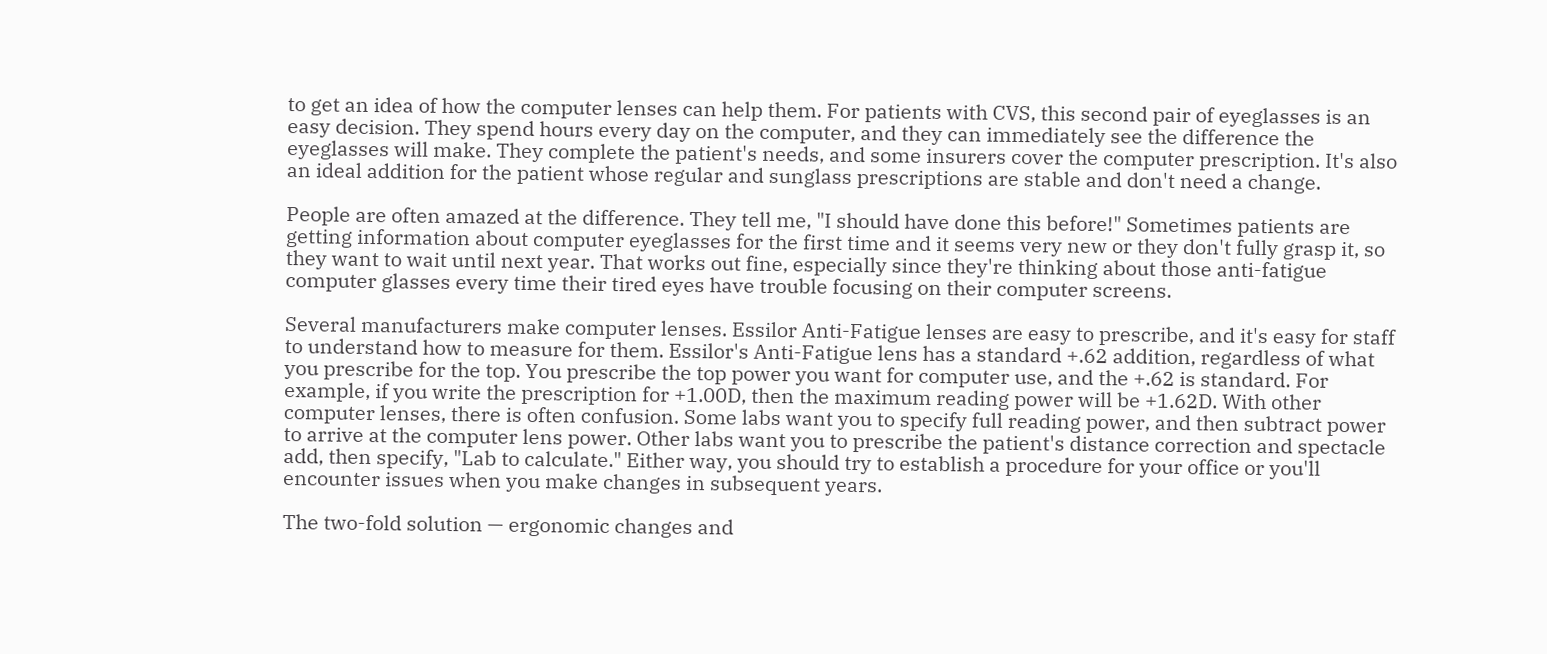to get an idea of how the computer lenses can help them. For patients with CVS, this second pair of eyeglasses is an easy decision. They spend hours every day on the computer, and they can immediately see the difference the eyeglasses will make. They complete the patient's needs, and some insurers cover the computer prescription. It's also an ideal addition for the patient whose regular and sunglass prescriptions are stable and don't need a change.

People are often amazed at the difference. They tell me, "I should have done this before!" Sometimes patients are getting information about computer eyeglasses for the first time and it seems very new or they don't fully grasp it, so they want to wait until next year. That works out fine, especially since they're thinking about those anti-fatigue computer glasses every time their tired eyes have trouble focusing on their computer screens.

Several manufacturers make computer lenses. Essilor Anti-Fatigue lenses are easy to prescribe, and it's easy for staff to understand how to measure for them. Essilor's Anti-Fatigue lens has a standard +.62 addition, regardless of what you prescribe for the top. You prescribe the top power you want for computer use, and the +.62 is standard. For example, if you write the prescription for +1.00D, then the maximum reading power will be +1.62D. With other computer lenses, there is often confusion. Some labs want you to specify full reading power, and then subtract power to arrive at the computer lens power. Other labs want you to prescribe the patient's distance correction and spectacle add, then specify, "Lab to calculate." Either way, you should try to establish a procedure for your office or you'll encounter issues when you make changes in subsequent years.

The two-fold solution — ergonomic changes and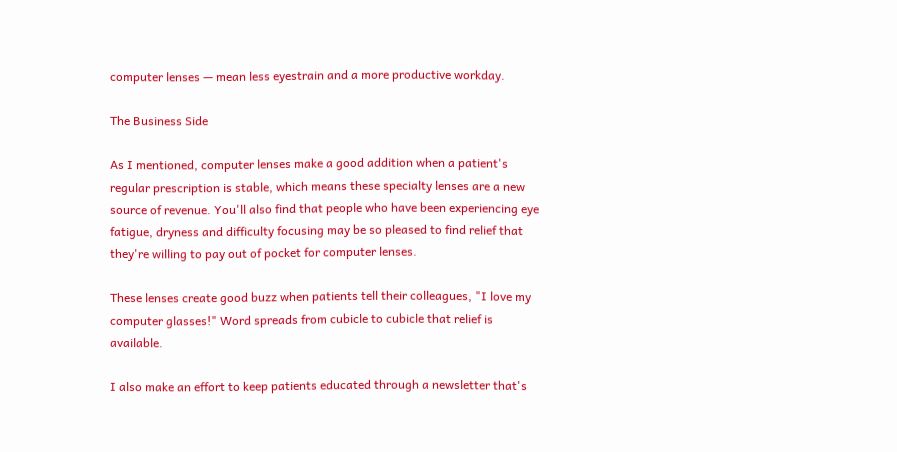computer lenses — mean less eyestrain and a more productive workday.

The Business Side

As I mentioned, computer lenses make a good addition when a patient's regular prescription is stable, which means these specialty lenses are a new source of revenue. You'll also find that people who have been experiencing eye fatigue, dryness and difficulty focusing may be so pleased to find relief that they're willing to pay out of pocket for computer lenses.

These lenses create good buzz when patients tell their colleagues, "I love my computer glasses!" Word spreads from cubicle to cubicle that relief is available.

I also make an effort to keep patients educated through a newsletter that's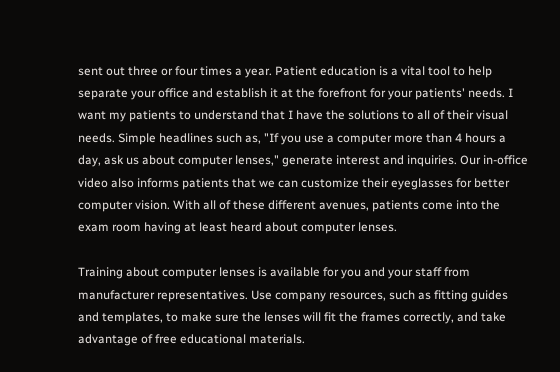sent out three or four times a year. Patient education is a vital tool to help separate your office and establish it at the forefront for your patients' needs. I want my patients to understand that I have the solutions to all of their visual needs. Simple headlines such as, "If you use a computer more than 4 hours a day, ask us about computer lenses," generate interest and inquiries. Our in-office video also informs patients that we can customize their eyeglasses for better computer vision. With all of these different avenues, patients come into the exam room having at least heard about computer lenses.

Training about computer lenses is available for you and your staff from manufacturer representatives. Use company resources, such as fitting guides and templates, to make sure the lenses will fit the frames correctly, and take advantage of free educational materials.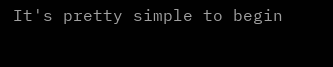It's pretty simple to begin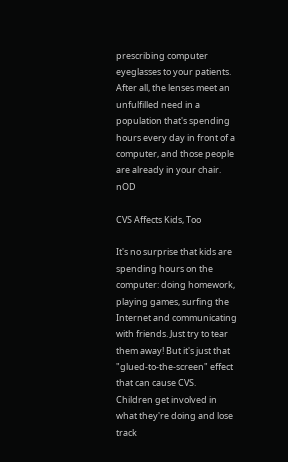prescribing computer eyeglasses to your patients. After all, the lenses meet an unfulfilled need in a population that's spending hours every day in front of a computer, and those people are already in your chair. nOD

CVS Affects Kids, Too

It's no surprise that kids are spending hours on the computer: doing homework, playing games, surfing the Internet and communicating with friends. Just try to tear them away! But it's just that "glued-to-the-screen" effect that can cause CVS.
Children get involved in what they're doing and lose track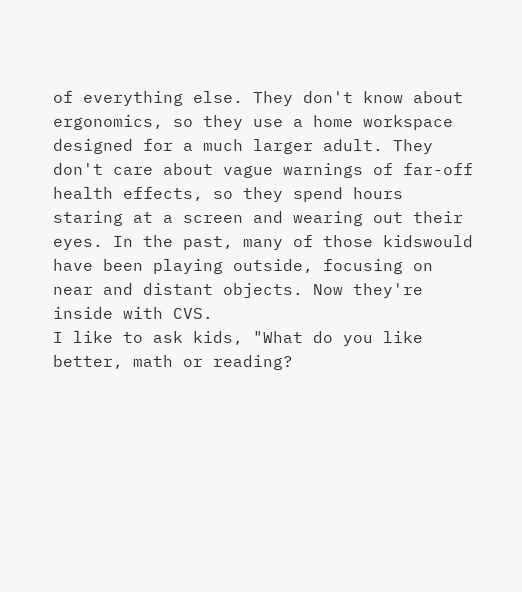of everything else. They don't know about ergonomics, so they use a home workspace designed for a much larger adult. They don't care about vague warnings of far-off health effects, so they spend hours staring at a screen and wearing out their eyes. In the past, many of those kidswould have been playing outside, focusing on near and distant objects. Now they're inside with CVS.
I like to ask kids, "What do you like better, math or reading?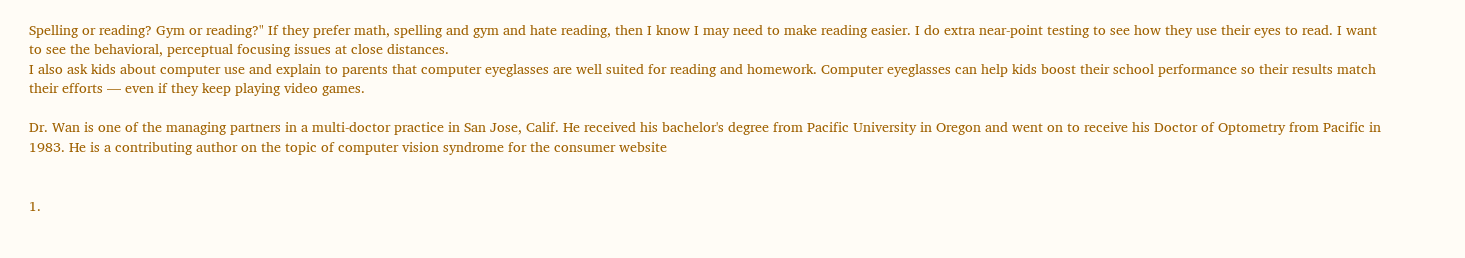Spelling or reading? Gym or reading?" If they prefer math, spelling and gym and hate reading, then I know I may need to make reading easier. I do extra near-point testing to see how they use their eyes to read. I want to see the behavioral, perceptual focusing issues at close distances.
I also ask kids about computer use and explain to parents that computer eyeglasses are well suited for reading and homework. Computer eyeglasses can help kids boost their school performance so their results match their efforts — even if they keep playing video games.

Dr. Wan is one of the managing partners in a multi-doctor practice in San Jose, Calif. He received his bachelor's degree from Pacific University in Oregon and went on to receive his Doctor of Optometry from Pacific in 1983. He is a contributing author on the topic of computer vision syndrome for the consumer website


1.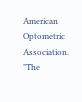American Optometric Association. "The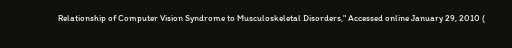Relationship of Computer Vision Syndrome to Musculoskeletal Disorders," Accessed online January 29, 2010 (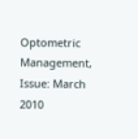Optometric Management, Issue: March 2010